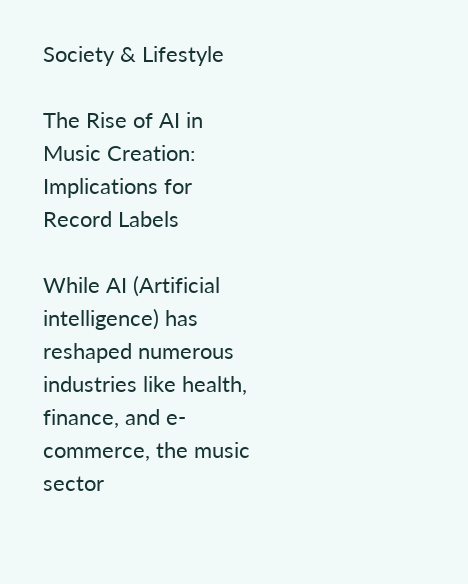Society & Lifestyle

The Rise of AI in Music Creation: Implications for Record Labels

While AI (Artificial intelligence) has reshaped numerous industries like health, finance, and e-commerce, the music sector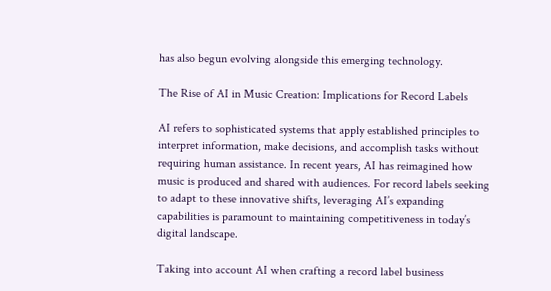has also begun evolving alongside this emerging technology.

The Rise of AI in Music Creation: Implications for Record Labels

AI refers to sophisticated systems that apply established principles to interpret information, make decisions, and accomplish tasks without requiring human assistance. In recent years, AI has reimagined how music is produced and shared with audiences. For record labels seeking to adapt to these innovative shifts, leveraging AI’s expanding capabilities is paramount to maintaining competitiveness in today’s digital landscape.

Taking into account AI when crafting a record label business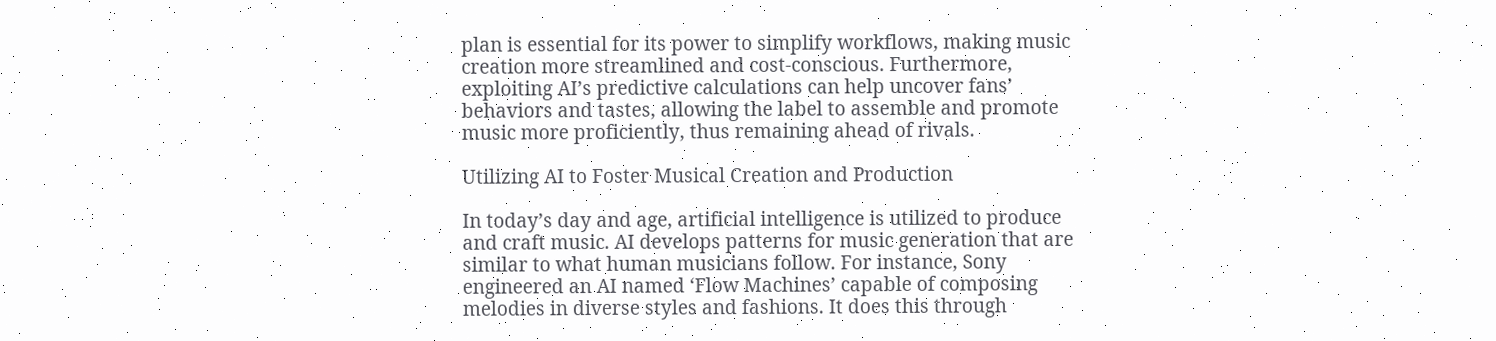plan is essential for its power to simplify workflows, making music creation more streamlined and cost-conscious. Furthermore, exploiting AI’s predictive calculations can help uncover fans’ behaviors and tastes, allowing the label to assemble and promote music more proficiently, thus remaining ahead of rivals.

Utilizing AI to Foster Musical Creation and Production

In today’s day and age, artificial intelligence is utilized to produce and craft music. AI develops patterns for music generation that are similar to what human musicians follow. For instance, Sony engineered an AI named ‘Flow Machines’ capable of composing melodies in diverse styles and fashions. It does this through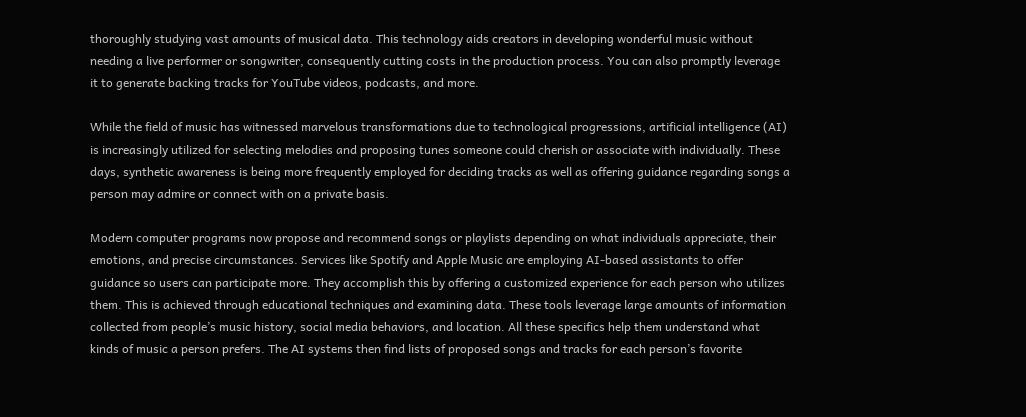thoroughly studying vast amounts of musical data. This technology aids creators in developing wonderful music without needing a live performer or songwriter, consequently cutting costs in the production process. You can also promptly leverage it to generate backing tracks for YouTube videos, podcasts, and more.

While the field of music has witnessed marvelous transformations due to technological progressions, artificial intelligence (AI) is increasingly utilized for selecting melodies and proposing tunes someone could cherish or associate with individually. These days, synthetic awareness is being more frequently employed for deciding tracks as well as offering guidance regarding songs a person may admire or connect with on a private basis.

Modern computer programs now propose and recommend songs or playlists depending on what individuals appreciate, their emotions, and precise circumstances. Services like Spotify and Apple Music are employing AI-based assistants to offer guidance so users can participate more. They accomplish this by offering a customized experience for each person who utilizes them. This is achieved through educational techniques and examining data. These tools leverage large amounts of information collected from people’s music history, social media behaviors, and location. All these specifics help them understand what kinds of music a person prefers. The AI systems then find lists of proposed songs and tracks for each person’s favorite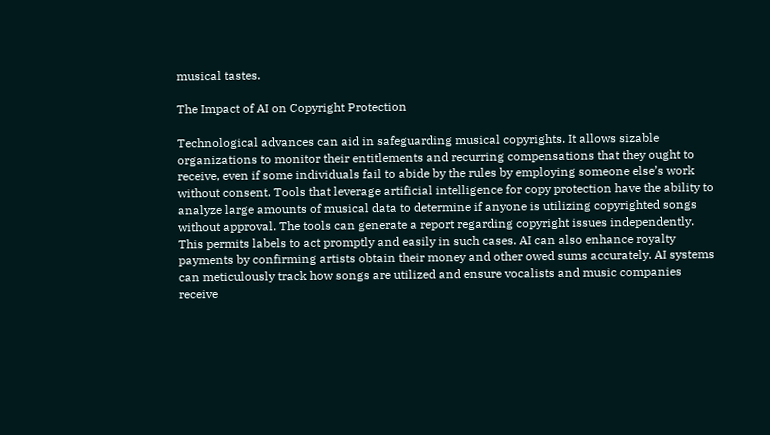musical tastes.

The Impact of AI on Copyright Protection

Technological advances can aid in safeguarding musical copyrights. It allows sizable organizations to monitor their entitlements and recurring compensations that they ought to receive, even if some individuals fail to abide by the rules by employing someone else’s work without consent. Tools that leverage artificial intelligence for copy protection have the ability to analyze large amounts of musical data to determine if anyone is utilizing copyrighted songs without approval. The tools can generate a report regarding copyright issues independently. This permits labels to act promptly and easily in such cases. AI can also enhance royalty payments by confirming artists obtain their money and other owed sums accurately. AI systems can meticulously track how songs are utilized and ensure vocalists and music companies receive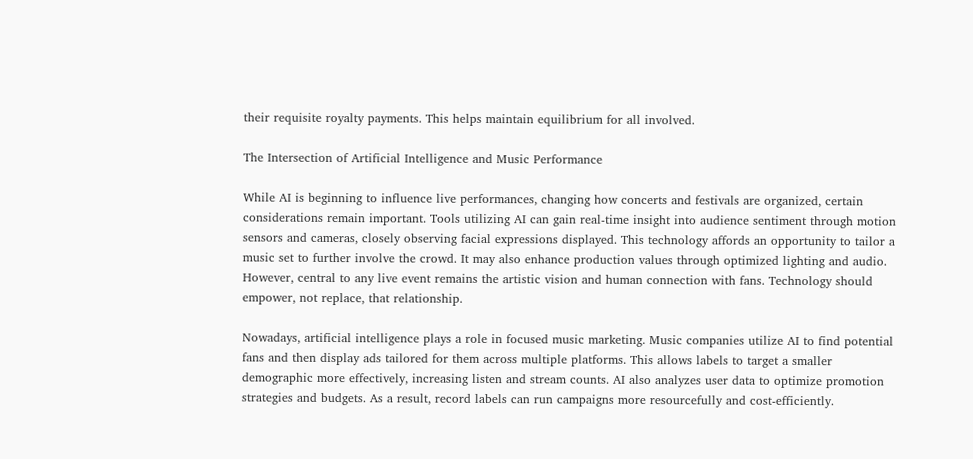their requisite royalty payments. This helps maintain equilibrium for all involved.

The Intersection of Artificial Intelligence and Music Performance

While AI is beginning to influence live performances, changing how concerts and festivals are organized, certain considerations remain important. Tools utilizing AI can gain real-time insight into audience sentiment through motion sensors and cameras, closely observing facial expressions displayed. This technology affords an opportunity to tailor a music set to further involve the crowd. It may also enhance production values through optimized lighting and audio. However, central to any live event remains the artistic vision and human connection with fans. Technology should empower, not replace, that relationship.

Nowadays, artificial intelligence plays a role in focused music marketing. Music companies utilize AI to find potential fans and then display ads tailored for them across multiple platforms. This allows labels to target a smaller demographic more effectively, increasing listen and stream counts. AI also analyzes user data to optimize promotion strategies and budgets. As a result, record labels can run campaigns more resourcefully and cost-efficiently.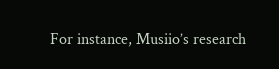For instance, Musiio’s research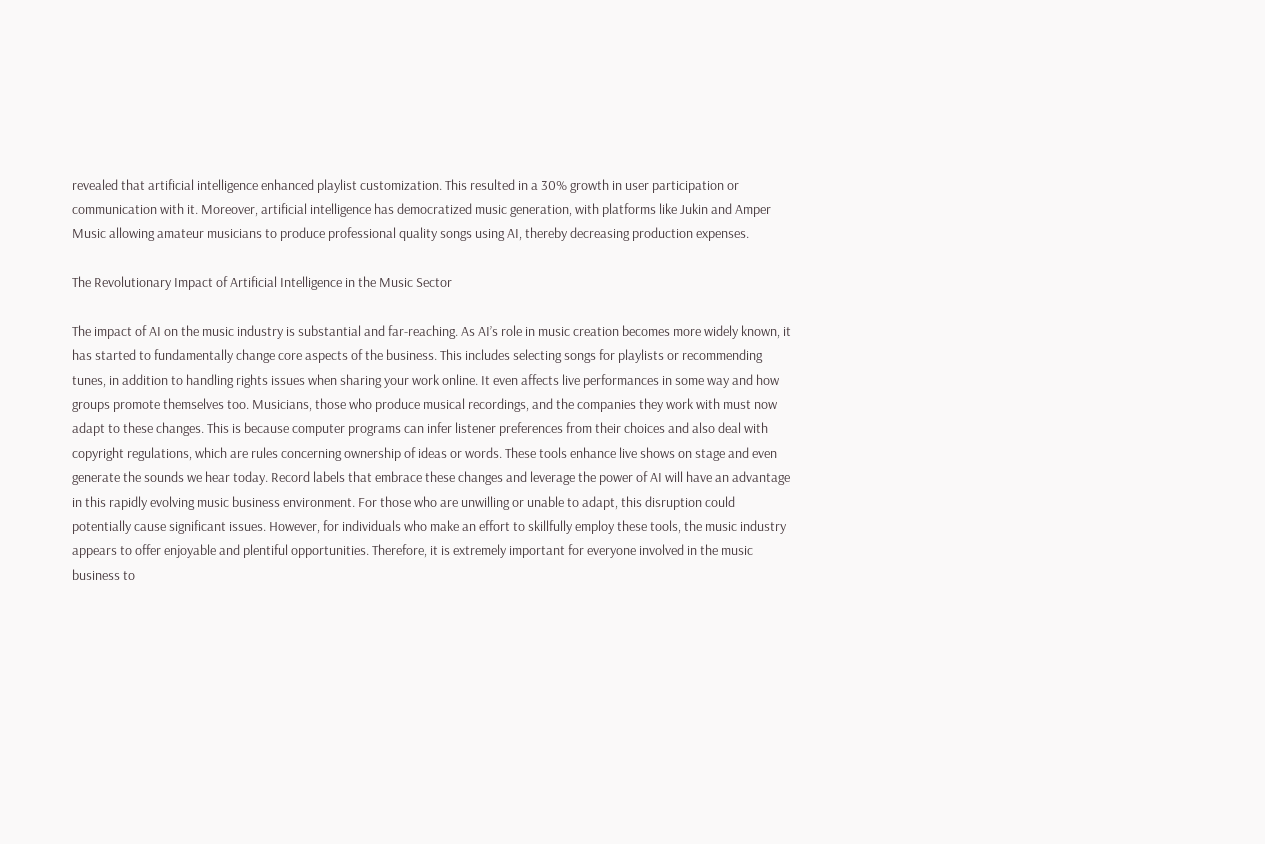revealed that artificial intelligence enhanced playlist customization. This resulted in a 30% growth in user participation or communication with it. Moreover, artificial intelligence has democratized music generation, with platforms like Jukin and Amper Music allowing amateur musicians to produce professional quality songs using AI, thereby decreasing production expenses.

The Revolutionary Impact of Artificial Intelligence in the Music Sector

The impact of AI on the music industry is substantial and far-reaching. As AI’s role in music creation becomes more widely known, it has started to fundamentally change core aspects of the business. This includes selecting songs for playlists or recommending tunes, in addition to handling rights issues when sharing your work online. It even affects live performances in some way and how groups promote themselves too. Musicians, those who produce musical recordings, and the companies they work with must now adapt to these changes. This is because computer programs can infer listener preferences from their choices and also deal with copyright regulations, which are rules concerning ownership of ideas or words. These tools enhance live shows on stage and even generate the sounds we hear today. Record labels that embrace these changes and leverage the power of AI will have an advantage in this rapidly evolving music business environment. For those who are unwilling or unable to adapt, this disruption could potentially cause significant issues. However, for individuals who make an effort to skillfully employ these tools, the music industry appears to offer enjoyable and plentiful opportunities. Therefore, it is extremely important for everyone involved in the music business to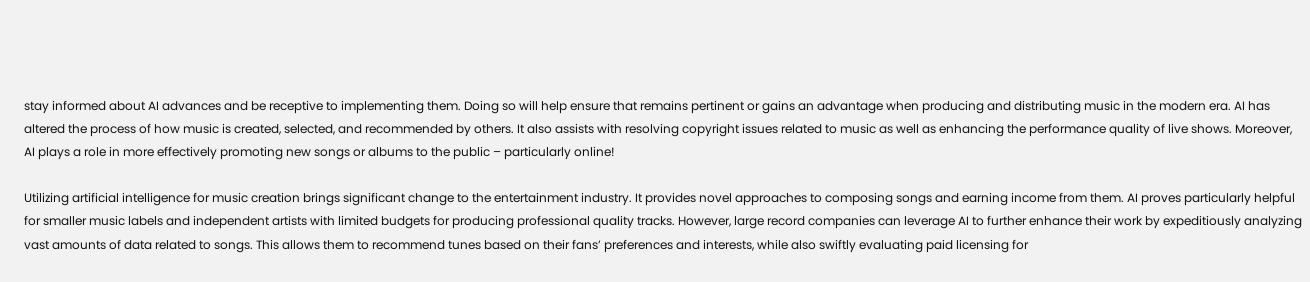stay informed about AI advances and be receptive to implementing them. Doing so will help ensure that remains pertinent or gains an advantage when producing and distributing music in the modern era. AI has altered the process of how music is created, selected, and recommended by others. It also assists with resolving copyright issues related to music as well as enhancing the performance quality of live shows. Moreover, AI plays a role in more effectively promoting new songs or albums to the public – particularly online!

Utilizing artificial intelligence for music creation brings significant change to the entertainment industry. It provides novel approaches to composing songs and earning income from them. AI proves particularly helpful for smaller music labels and independent artists with limited budgets for producing professional quality tracks. However, large record companies can leverage AI to further enhance their work by expeditiously analyzing vast amounts of data related to songs. This allows them to recommend tunes based on their fans’ preferences and interests, while also swiftly evaluating paid licensing for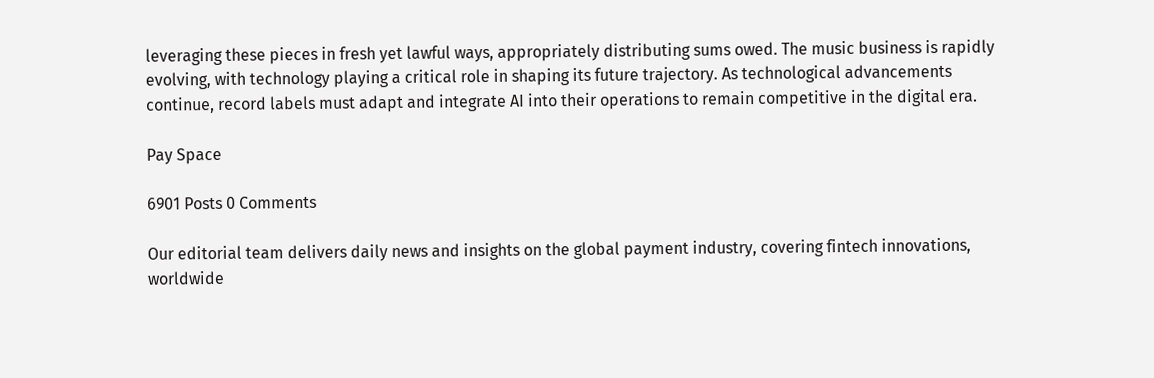leveraging these pieces in fresh yet lawful ways, appropriately distributing sums owed. The music business is rapidly evolving, with technology playing a critical role in shaping its future trajectory. As technological advancements continue, record labels must adapt and integrate AI into their operations to remain competitive in the digital era.

Pay Space

6901 Posts 0 Comments

Our editorial team delivers daily news and insights on the global payment industry, covering fintech innovations, worldwide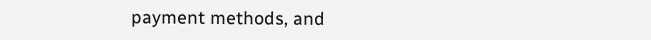payment methods, and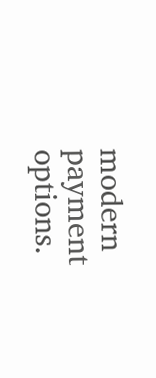modern payment options.